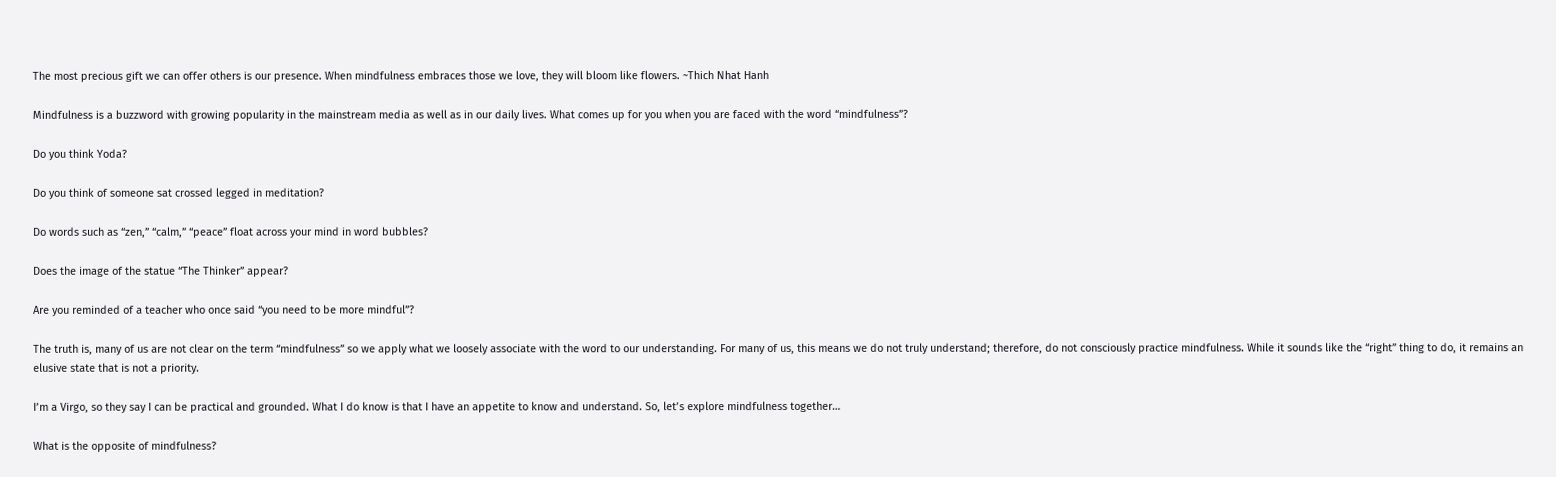The most precious gift we can offer others is our presence. When mindfulness embraces those we love, they will bloom like flowers. ~Thich Nhat Hanh

Mindfulness is a buzzword with growing popularity in the mainstream media as well as in our daily lives. What comes up for you when you are faced with the word “mindfulness”?

Do you think Yoda?

Do you think of someone sat crossed legged in meditation?

Do words such as “zen,” “calm,” “peace” float across your mind in word bubbles?

Does the image of the statue “The Thinker” appear?

Are you reminded of a teacher who once said “you need to be more mindful”?

The truth is, many of us are not clear on the term “mindfulness” so we apply what we loosely associate with the word to our understanding. For many of us, this means we do not truly understand; therefore, do not consciously practice mindfulness. While it sounds like the “right” thing to do, it remains an elusive state that is not a priority.

I’m a Virgo, so they say I can be practical and grounded. What I do know is that I have an appetite to know and understand. So, let’s explore mindfulness together…

What is the opposite of mindfulness?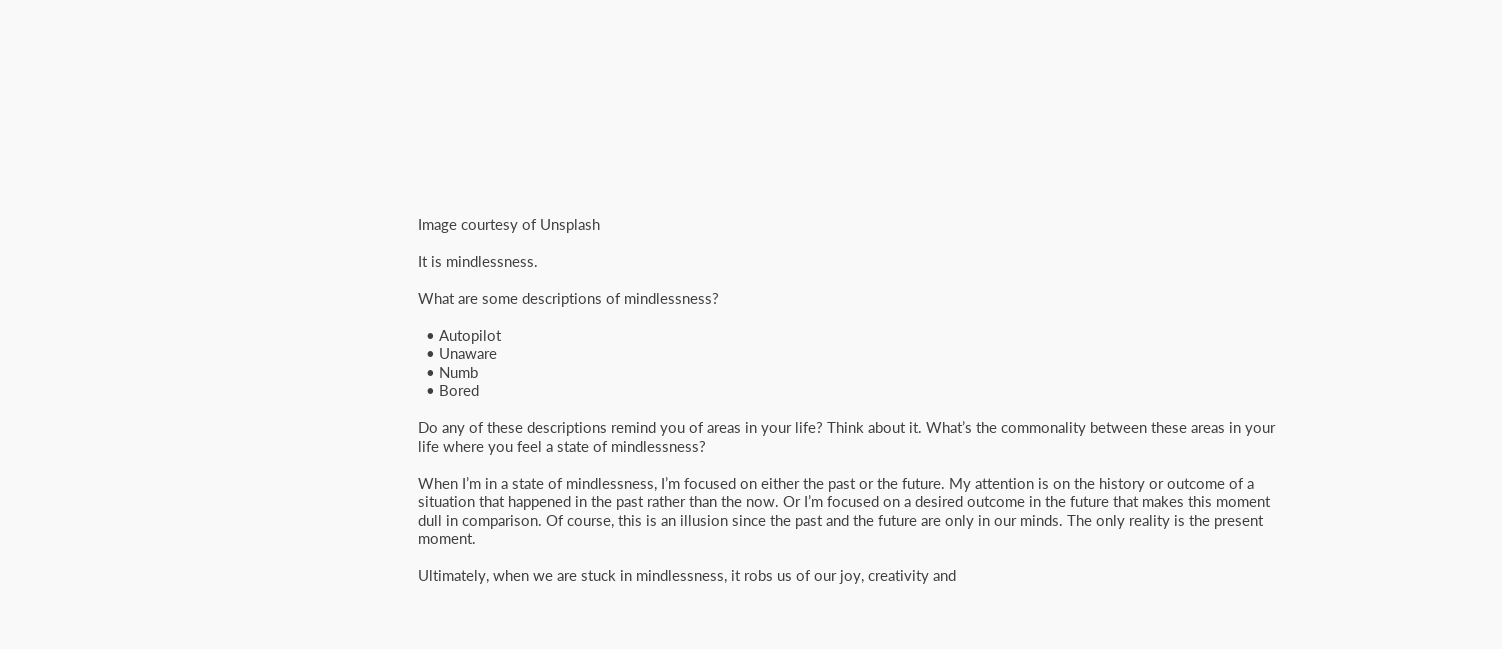Image courtesy of Unsplash

It is mindlessness.

What are some descriptions of mindlessness?

  • Autopilot
  • Unaware
  • Numb
  • Bored

Do any of these descriptions remind you of areas in your life? Think about it. What’s the commonality between these areas in your life where you feel a state of mindlessness?

When I’m in a state of mindlessness, I’m focused on either the past or the future. My attention is on the history or outcome of a situation that happened in the past rather than the now. Or I’m focused on a desired outcome in the future that makes this moment dull in comparison. Of course, this is an illusion since the past and the future are only in our minds. The only reality is the present moment.

Ultimately, when we are stuck in mindlessness, it robs us of our joy, creativity and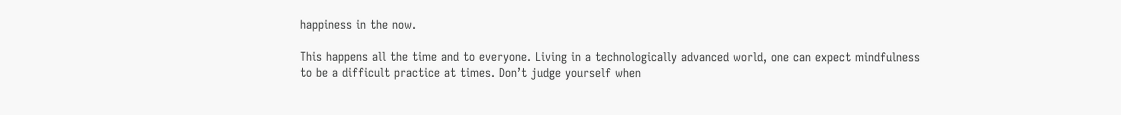happiness in the now.

This happens all the time and to everyone. Living in a technologically advanced world, one can expect mindfulness to be a difficult practice at times. Don’t judge yourself when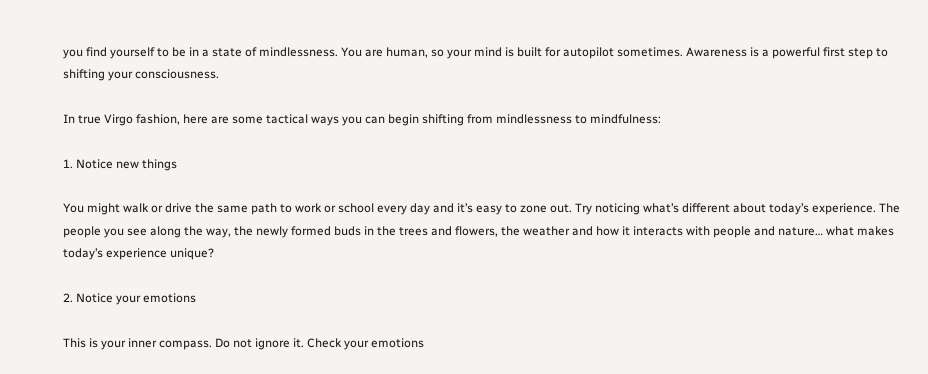you find yourself to be in a state of mindlessness. You are human, so your mind is built for autopilot sometimes. Awareness is a powerful first step to shifting your consciousness.

In true Virgo fashion, here are some tactical ways you can begin shifting from mindlessness to mindfulness:

1. Notice new things

You might walk or drive the same path to work or school every day and it’s easy to zone out. Try noticing what’s different about today’s experience. The people you see along the way, the newly formed buds in the trees and flowers, the weather and how it interacts with people and nature… what makes today’s experience unique?

2. Notice your emotions

This is your inner compass. Do not ignore it. Check your emotions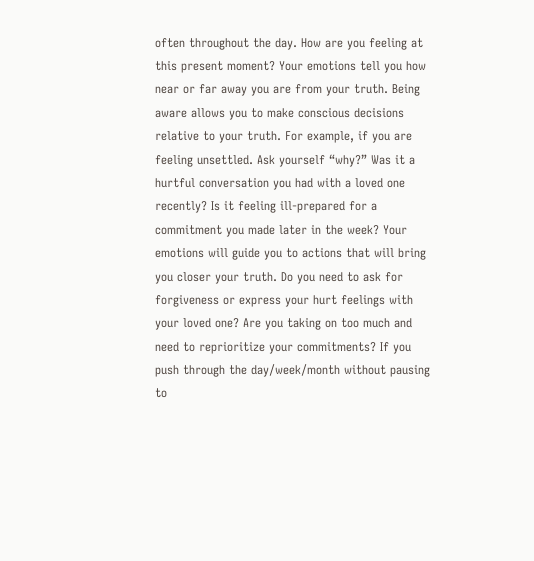often throughout the day. How are you feeling at this present moment? Your emotions tell you how near or far away you are from your truth. Being aware allows you to make conscious decisions relative to your truth. For example, if you are feeling unsettled. Ask yourself “why?” Was it a hurtful conversation you had with a loved one recently? Is it feeling ill-prepared for a commitment you made later in the week? Your emotions will guide you to actions that will bring you closer your truth. Do you need to ask for forgiveness or express your hurt feelings with your loved one? Are you taking on too much and need to reprioritize your commitments? If you push through the day/week/month without pausing to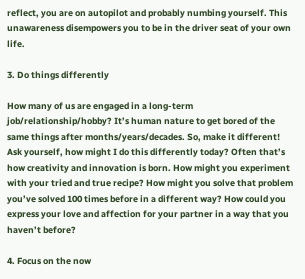reflect, you are on autopilot and probably numbing yourself. This unawareness disempowers you to be in the driver seat of your own life.

3. Do things differently

How many of us are engaged in a long-term job/relationship/hobby? It’s human nature to get bored of the same things after months/years/decades. So, make it different! Ask yourself, how might I do this differently today? Often that’s how creativity and innovation is born. How might you experiment with your tried and true recipe? How might you solve that problem you’ve solved 100 times before in a different way? How could you express your love and affection for your partner in a way that you haven’t before?

4. Focus on the now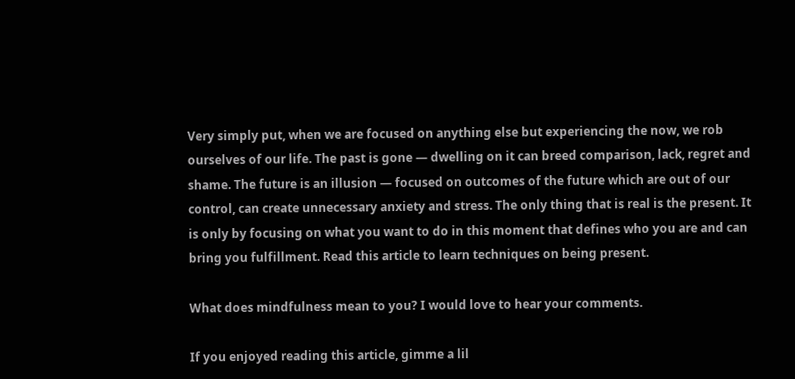Very simply put, when we are focused on anything else but experiencing the now, we rob ourselves of our life. The past is gone — dwelling on it can breed comparison, lack, regret and shame. The future is an illusion — focused on outcomes of the future which are out of our control, can create unnecessary anxiety and stress. The only thing that is real is the present. It is only by focusing on what you want to do in this moment that defines who you are and can bring you fulfillment. Read this article to learn techniques on being present.

What does mindfulness mean to you? I would love to hear your comments.

If you enjoyed reading this article, gimme a lil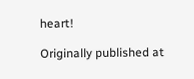heart!

Originally published at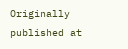Originally published at